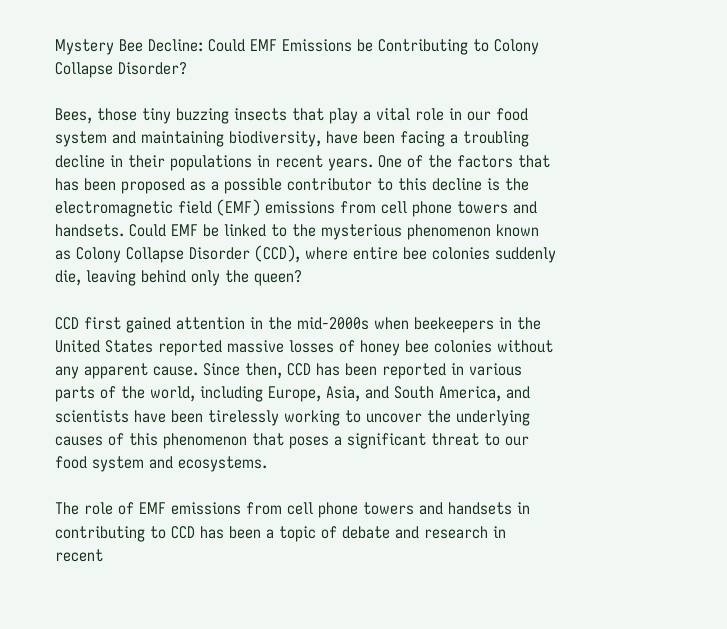Mystery Bee Decline: Could EMF Emissions be Contributing to Colony Collapse Disorder?

Bees, those tiny buzzing insects that play a vital role in our food system and maintaining biodiversity, have been facing a troubling decline in their populations in recent years. One of the factors that has been proposed as a possible contributor to this decline is the electromagnetic field (EMF) emissions from cell phone towers and handsets. Could EMF be linked to the mysterious phenomenon known as Colony Collapse Disorder (CCD), where entire bee colonies suddenly die, leaving behind only the queen?

CCD first gained attention in the mid-2000s when beekeepers in the United States reported massive losses of honey bee colonies without any apparent cause. Since then, CCD has been reported in various parts of the world, including Europe, Asia, and South America, and scientists have been tirelessly working to uncover the underlying causes of this phenomenon that poses a significant threat to our food system and ecosystems.

The role of EMF emissions from cell phone towers and handsets in contributing to CCD has been a topic of debate and research in recent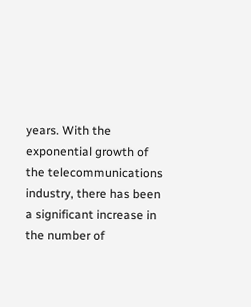years. With the exponential growth of the telecommunications industry, there has been a significant increase in the number of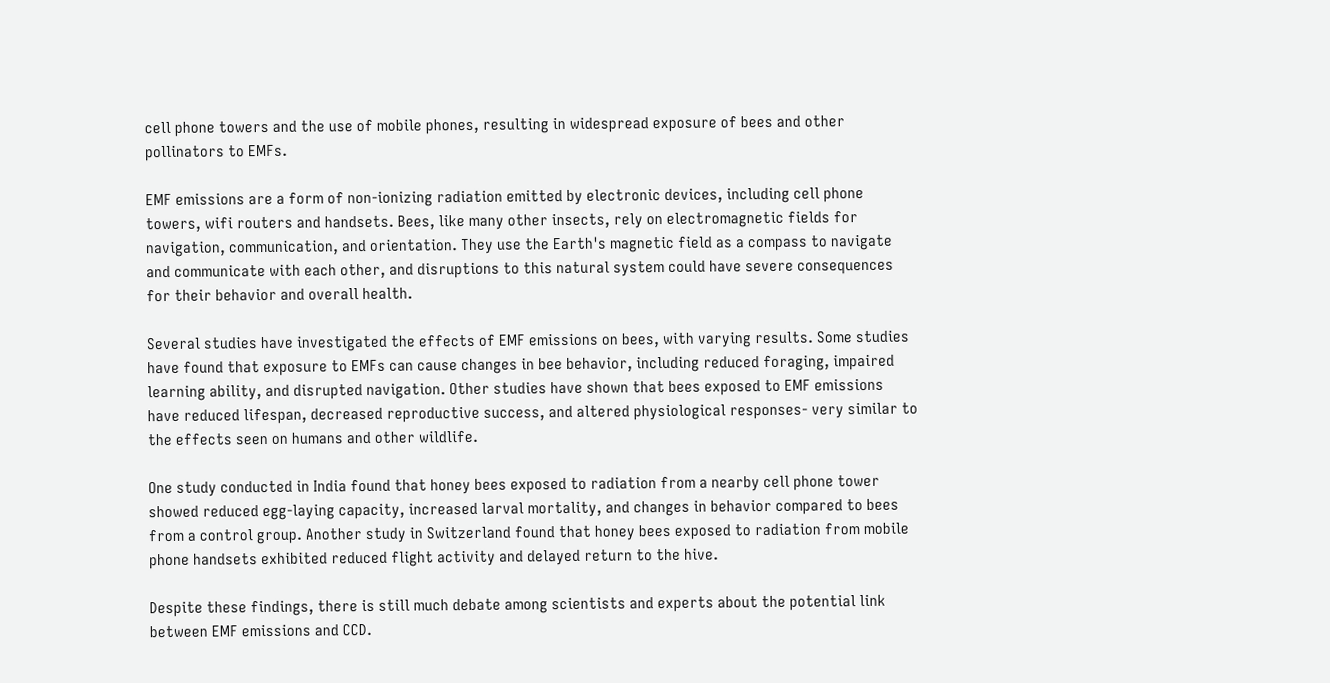cell phone towers and the use of mobile phones, resulting in widespread exposure of bees and other pollinators to EMFs.

EMF emissions are a form of non-ionizing radiation emitted by electronic devices, including cell phone towers, wifi routers and handsets. Bees, like many other insects, rely on electromagnetic fields for navigation, communication, and orientation. They use the Earth's magnetic field as a compass to navigate and communicate with each other, and disruptions to this natural system could have severe consequences for their behavior and overall health.

Several studies have investigated the effects of EMF emissions on bees, with varying results. Some studies have found that exposure to EMFs can cause changes in bee behavior, including reduced foraging, impaired learning ability, and disrupted navigation. Other studies have shown that bees exposed to EMF emissions have reduced lifespan, decreased reproductive success, and altered physiological responses- very similar to the effects seen on humans and other wildlife.

One study conducted in India found that honey bees exposed to radiation from a nearby cell phone tower showed reduced egg-laying capacity, increased larval mortality, and changes in behavior compared to bees from a control group. Another study in Switzerland found that honey bees exposed to radiation from mobile phone handsets exhibited reduced flight activity and delayed return to the hive.

Despite these findings, there is still much debate among scientists and experts about the potential link between EMF emissions and CCD.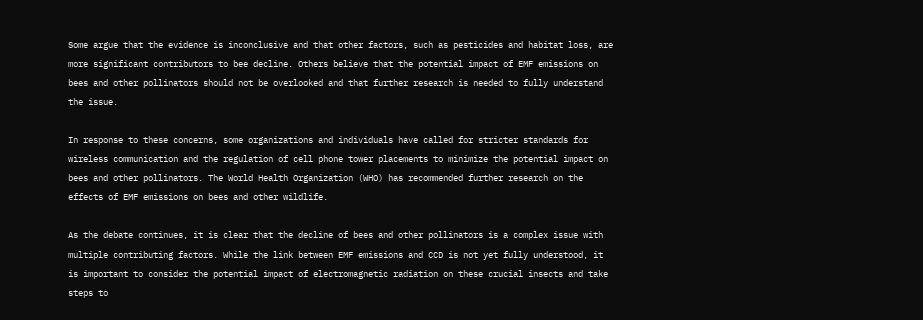Some argue that the evidence is inconclusive and that other factors, such as pesticides and habitat loss, are more significant contributors to bee decline. Others believe that the potential impact of EMF emissions on bees and other pollinators should not be overlooked and that further research is needed to fully understand the issue.

In response to these concerns, some organizations and individuals have called for stricter standards for wireless communication and the regulation of cell phone tower placements to minimize the potential impact on bees and other pollinators. The World Health Organization (WHO) has recommended further research on the effects of EMF emissions on bees and other wildlife.

As the debate continues, it is clear that the decline of bees and other pollinators is a complex issue with multiple contributing factors. While the link between EMF emissions and CCD is not yet fully understood, it is important to consider the potential impact of electromagnetic radiation on these crucial insects and take steps to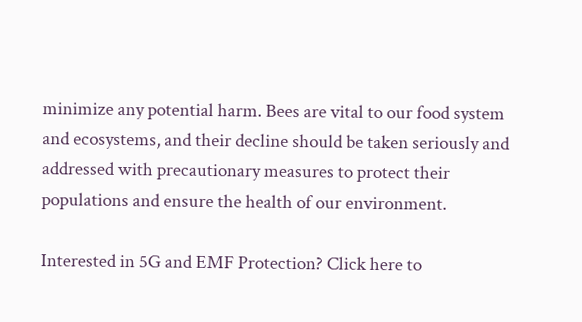minimize any potential harm. Bees are vital to our food system and ecosystems, and their decline should be taken seriously and addressed with precautionary measures to protect their populations and ensure the health of our environment.

Interested in 5G and EMF Protection? Click here to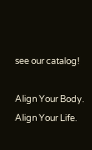see our catalog!

Align Your Body. Align Your Life.